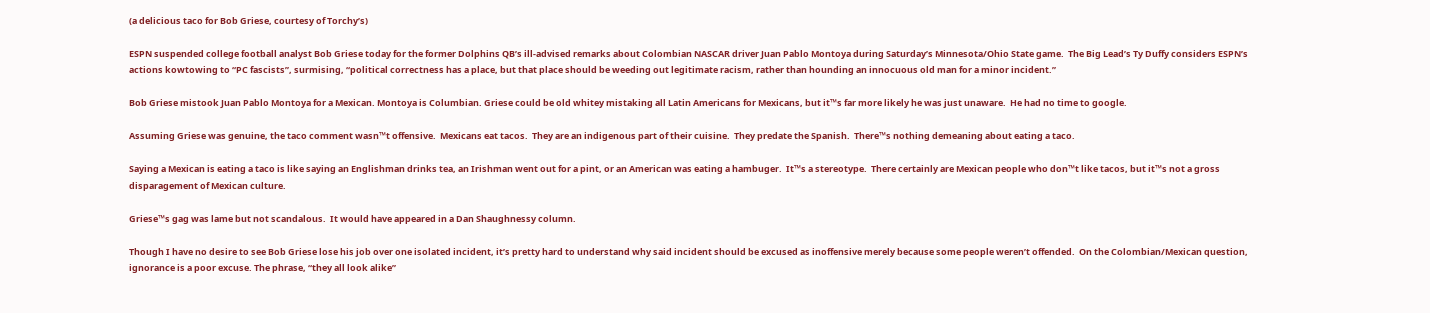(a delicious taco for Bob Griese, courtesy of Torchy’s)

ESPN suspended college football analyst Bob Griese today for the former Dolphins QB’s ill-advised remarks about Colombian NASCAR driver Juan Pablo Montoya during Saturday’s Minnesota/Ohio State game.  The Big Lead’s Ty Duffy considers ESPN’s actions kowtowing to “PC fascists”, surmising, “political correctness has a place, but that place should be weeding out legitimate racism, rather than hounding an innocuous old man for a minor incident.”

Bob Griese mistook Juan Pablo Montoya for a Mexican. Montoya is Columbian. Griese could be old whitey mistaking all Latin Americans for Mexicans, but it™s far more likely he was just unaware.  He had no time to google.

Assuming Griese was genuine, the taco comment wasn™t offensive.  Mexicans eat tacos.  They are an indigenous part of their cuisine.  They predate the Spanish.  There™s nothing demeaning about eating a taco.

Saying a Mexican is eating a taco is like saying an Englishman drinks tea, an Irishman went out for a pint, or an American was eating a hambuger.  It™s a stereotype.  There certainly are Mexican people who don™t like tacos, but it™s not a gross disparagement of Mexican culture.

Griese™s gag was lame but not scandalous.  It would have appeared in a Dan Shaughnessy column.

Though I have no desire to see Bob Griese lose his job over one isolated incident, it’s pretty hard to understand why said incident should be excused as inoffensive merely because some people weren’t offended.  On the Colombian/Mexican question, ignorance is a poor excuse. The phrase, “they all look alike”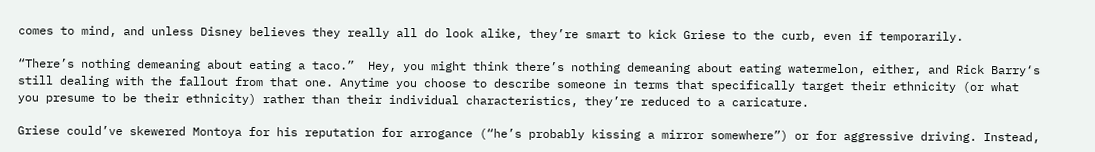comes to mind, and unless Disney believes they really all do look alike, they’re smart to kick Griese to the curb, even if temporarily.

“There’s nothing demeaning about eating a taco.”  Hey, you might think there’s nothing demeaning about eating watermelon, either, and Rick Barry‘s still dealing with the fallout from that one. Anytime you choose to describe someone in terms that specifically target their ethnicity (or what you presume to be their ethnicity) rather than their individual characteristics, they’re reduced to a caricature.

Griese could’ve skewered Montoya for his reputation for arrogance (“he’s probably kissing a mirror somewhere”) or for aggressive driving. Instead,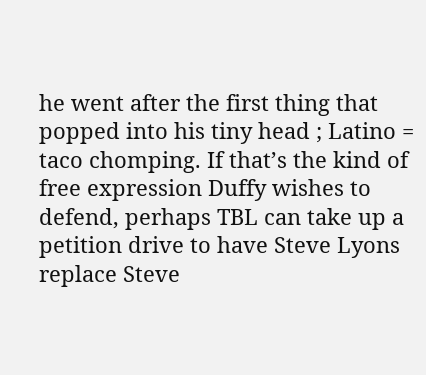he went after the first thing that popped into his tiny head ; Latino = taco chomping. If that’s the kind of free expression Duffy wishes to defend, perhaps TBL can take up a petition drive to have Steve Lyons replace Steve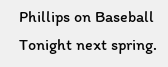Phillips on Baseball Tonight next spring.